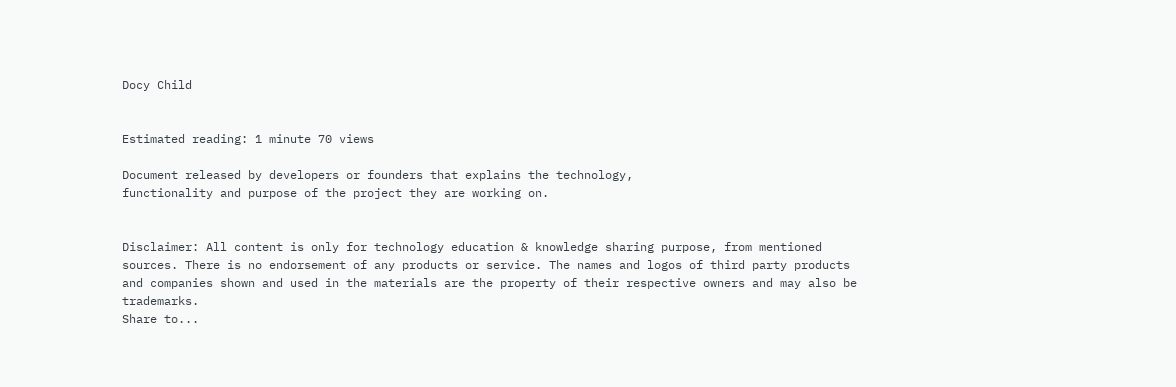Docy Child


Estimated reading: 1 minute 70 views

Document released by developers or founders that explains the technology,
functionality and purpose of the project they are working on.


Disclaimer: All content is only for technology education & knowledge sharing purpose, from mentioned sources. There is no endorsement of any products or service. The names and logos of third party products and companies shown and used in the materials are the property of their respective owners and may also be trademarks.
Share to...